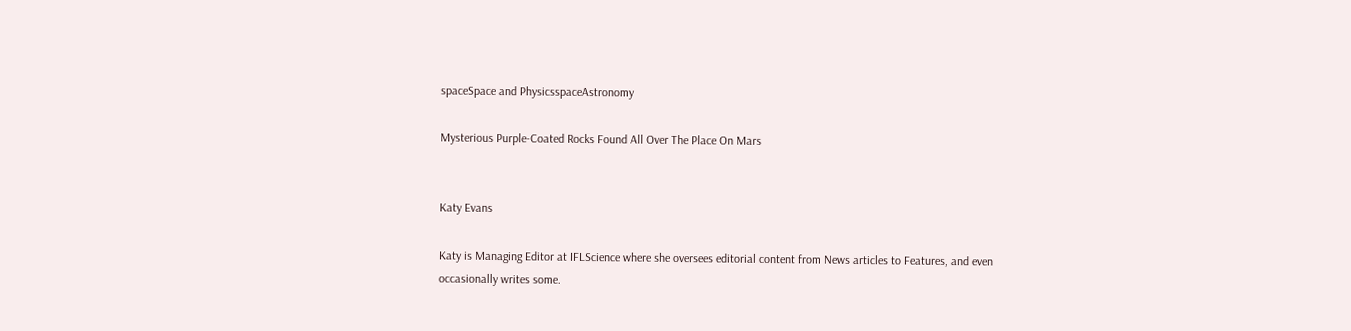spaceSpace and PhysicsspaceAstronomy

Mysterious Purple-Coated Rocks Found All Over The Place On Mars


Katy Evans

Katy is Managing Editor at IFLScience where she oversees editorial content from News articles to Features, and even occasionally writes some.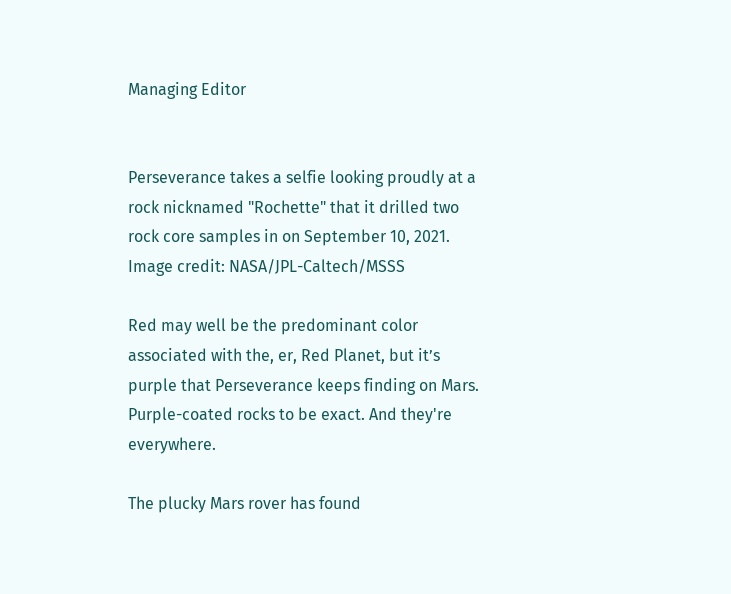Managing Editor


Perseverance takes a selfie looking proudly at a rock nicknamed "Rochette" that it drilled two rock core samples in on September 10, 2021. Image credit: NASA/JPL-Caltech/MSSS

Red may well be the predominant color associated with the, er, Red Planet, but it’s purple that Perseverance keeps finding on Mars. Purple-coated rocks to be exact. And they're everywhere.

The plucky Mars rover has found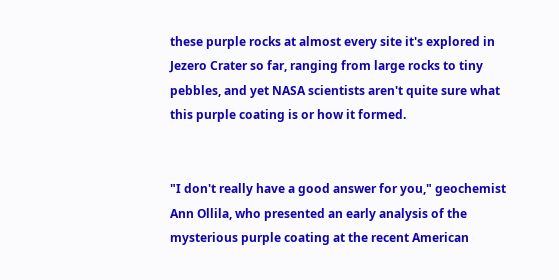these purple rocks at almost every site it's explored in Jezero Crater so far, ranging from large rocks to tiny pebbles, and yet NASA scientists aren't quite sure what this purple coating is or how it formed.


"I don't really have a good answer for you," geochemist Ann Ollila, who presented an early analysis of the mysterious purple coating at the recent American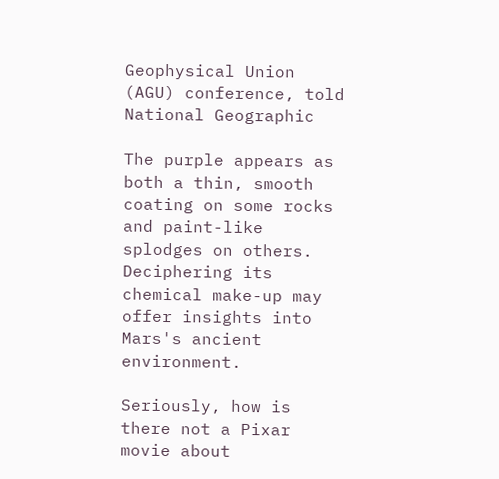Geophysical Union (AGU) conference, told National Geographic

The purple appears as both a thin, smooth coating on some rocks and paint-like splodges on others. Deciphering its chemical make-up may offer insights into Mars's ancient environment.

Seriously, how is there not a Pixar movie about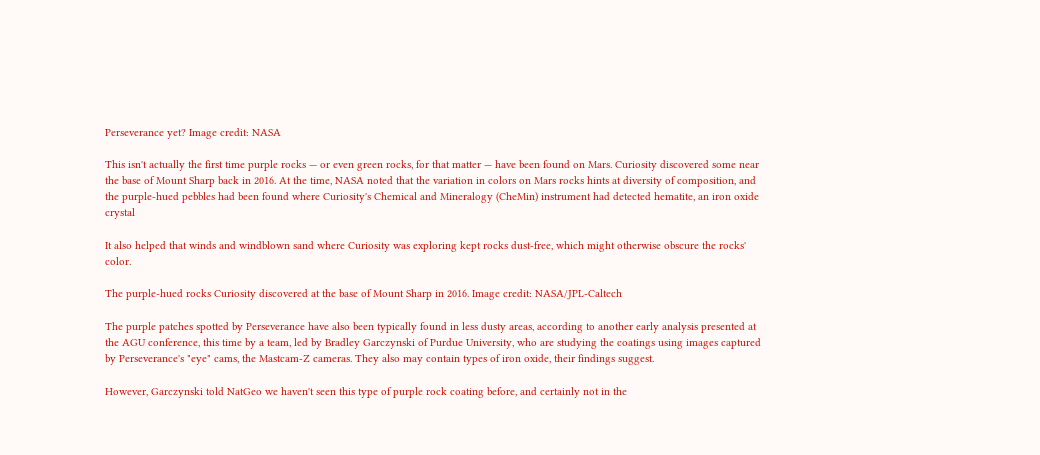Perseverance yet? Image credit: NASA

This isn't actually the first time purple rocks — or even green rocks, for that matter — have been found on Mars. Curiosity discovered some near the base of Mount Sharp back in 2016. At the time, NASA noted that the variation in colors on Mars rocks hints at diversity of composition, and the purple-hued pebbles had been found where Curiosity's Chemical and Mineralogy (CheMin) instrument had detected hematite, an iron oxide crystal

It also helped that winds and windblown sand where Curiosity was exploring kept rocks dust-free, which might otherwise obscure the rocks' color.

The purple-hued rocks Curiosity discovered at the base of Mount Sharp in 2016. Image credit: NASA/JPL-Caltech

The purple patches spotted by Perseverance have also been typically found in less dusty areas, according to another early analysis presented at the AGU conference, this time by a team, led by Bradley Garczynski of Purdue University, who are studying the coatings using images captured by Perseverance's "eye" cams, the Mastcam-Z cameras. They also may contain types of iron oxide, their findings suggest.

However, Garczynski told NatGeo we haven't seen this type of purple rock coating before, and certainly not in the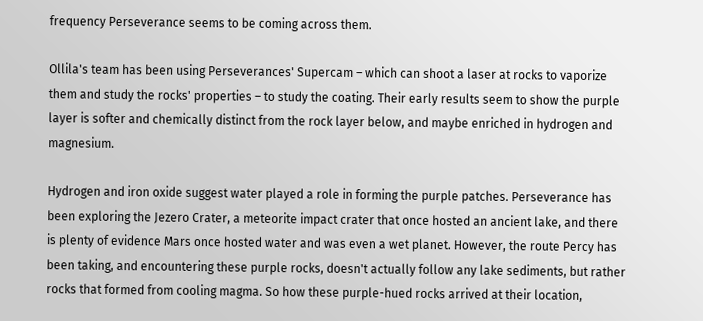frequency Perseverance seems to be coming across them.

Ollila's team has been using Perseverances' Supercam – which can shoot a laser at rocks to vaporize them and study the rocks' properties – to study the coating. Their early results seem to show the purple layer is softer and chemically distinct from the rock layer below, and maybe enriched in hydrogen and magnesium.

Hydrogen and iron oxide suggest water played a role in forming the purple patches. Perseverance has been exploring the Jezero Crater, a meteorite impact crater that once hosted an ancient lake, and there is plenty of evidence Mars once hosted water and was even a wet planet. However, the route Percy has been taking, and encountering these purple rocks, doesn't actually follow any lake sediments, but rather rocks that formed from cooling magma. So how these purple-hued rocks arrived at their location,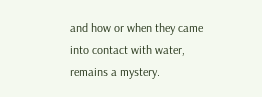and how or when they came into contact with water, remains a mystery.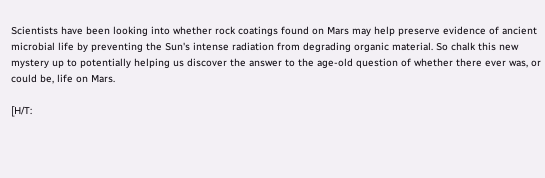Scientists have been looking into whether rock coatings found on Mars may help preserve evidence of ancient microbial life by preventing the Sun's intense radiation from degrading organic material. So chalk this new mystery up to potentially helping us discover the answer to the age-old question of whether there ever was, or could be, life on Mars.

[H/T: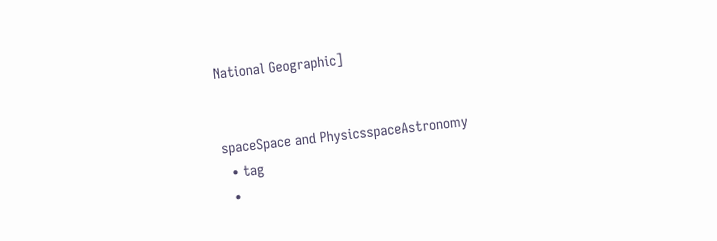National Geographic]


spaceSpace and PhysicsspaceAstronomy
  • tag
  •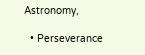Astronomy,

  • Perseverance